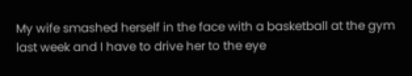My wife smashed herself in the face with a basketball at the gym last week and I have to drive her to the eye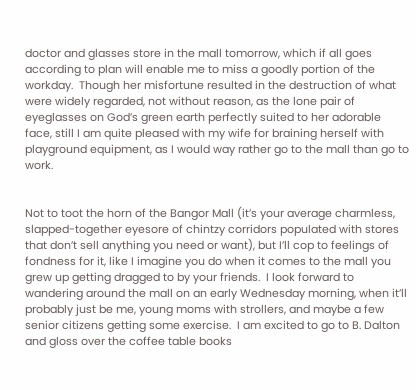doctor and glasses store in the mall tomorrow, which if all goes according to plan will enable me to miss a goodly portion of the workday.  Though her misfortune resulted in the destruction of what were widely regarded, not without reason, as the lone pair of eyeglasses on God’s green earth perfectly suited to her adorable face, still I am quite pleased with my wife for braining herself with playground equipment, as I would way rather go to the mall than go to work.


Not to toot the horn of the Bangor Mall (it’s your average charmless, slapped-together eyesore of chintzy corridors populated with stores that don’t sell anything you need or want), but I’ll cop to feelings of fondness for it, like I imagine you do when it comes to the mall you grew up getting dragged to by your friends.  I look forward to wandering around the mall on an early Wednesday morning, when it’ll probably just be me, young moms with strollers, and maybe a few senior citizens getting some exercise.  I am excited to go to B. Dalton and gloss over the coffee table books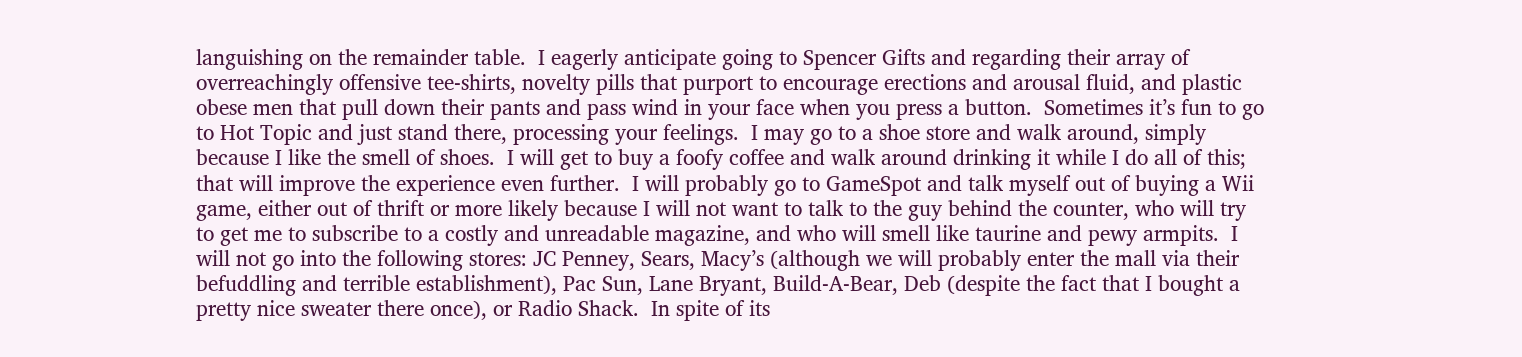languishing on the remainder table.  I eagerly anticipate going to Spencer Gifts and regarding their array of overreachingly offensive tee-shirts, novelty pills that purport to encourage erections and arousal fluid, and plastic obese men that pull down their pants and pass wind in your face when you press a button.  Sometimes it’s fun to go to Hot Topic and just stand there, processing your feelings.  I may go to a shoe store and walk around, simply because I like the smell of shoes.  I will get to buy a foofy coffee and walk around drinking it while I do all of this; that will improve the experience even further.  I will probably go to GameSpot and talk myself out of buying a Wii game, either out of thrift or more likely because I will not want to talk to the guy behind the counter, who will try to get me to subscribe to a costly and unreadable magazine, and who will smell like taurine and pewy armpits.  I will not go into the following stores: JC Penney, Sears, Macy’s (although we will probably enter the mall via their befuddling and terrible establishment), Pac Sun, Lane Bryant, Build-A-Bear, Deb (despite the fact that I bought a pretty nice sweater there once), or Radio Shack.  In spite of its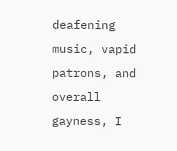deafening music, vapid patrons, and overall gayness, I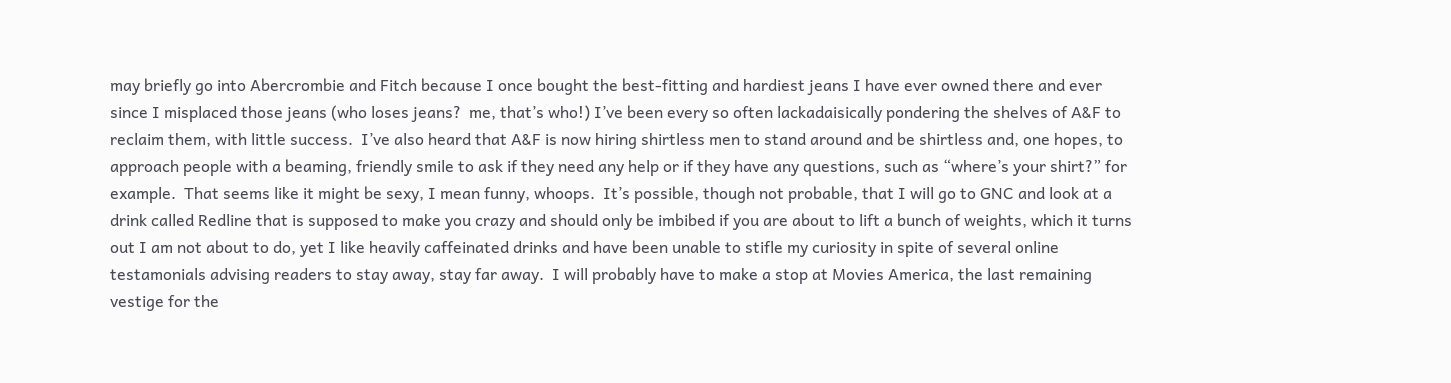may briefly go into Abercrombie and Fitch because I once bought the best-fitting and hardiest jeans I have ever owned there and ever since I misplaced those jeans (who loses jeans?  me, that’s who!) I’ve been every so often lackadaisically pondering the shelves of A&F to reclaim them, with little success.  I’ve also heard that A&F is now hiring shirtless men to stand around and be shirtless and, one hopes, to approach people with a beaming, friendly smile to ask if they need any help or if they have any questions, such as “where’s your shirt?” for example.  That seems like it might be sexy, I mean funny, whoops.  It’s possible, though not probable, that I will go to GNC and look at a drink called Redline that is supposed to make you crazy and should only be imbibed if you are about to lift a bunch of weights, which it turns out I am not about to do, yet I like heavily caffeinated drinks and have been unable to stifle my curiosity in spite of several online testamonials advising readers to stay away, stay far away.  I will probably have to make a stop at Movies America, the last remaining vestige for the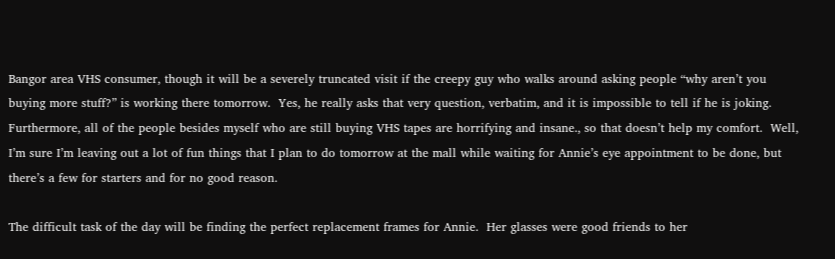Bangor area VHS consumer, though it will be a severely truncated visit if the creepy guy who walks around asking people “why aren’t you buying more stuff?” is working there tomorrow.  Yes, he really asks that very question, verbatim, and it is impossible to tell if he is joking.  Furthermore, all of the people besides myself who are still buying VHS tapes are horrifying and insane., so that doesn’t help my comfort.  Well, I’m sure I’m leaving out a lot of fun things that I plan to do tomorrow at the mall while waiting for Annie’s eye appointment to be done, but there’s a few for starters and for no good reason.

The difficult task of the day will be finding the perfect replacement frames for Annie.  Her glasses were good friends to her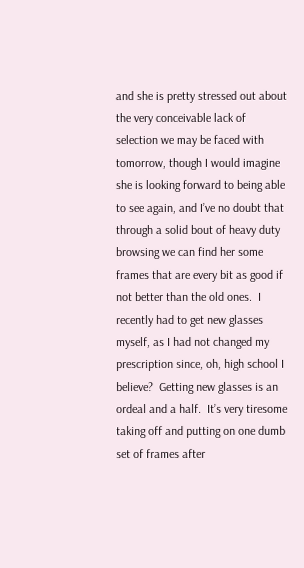and she is pretty stressed out about the very conceivable lack of selection we may be faced with tomorrow, though I would imagine she is looking forward to being able to see again, and I’ve no doubt that through a solid bout of heavy duty browsing we can find her some frames that are every bit as good if not better than the old ones.  I recently had to get new glasses myself, as I had not changed my prescription since, oh, high school I believe?  Getting new glasses is an ordeal and a half.  It’s very tiresome taking off and putting on one dumb set of frames after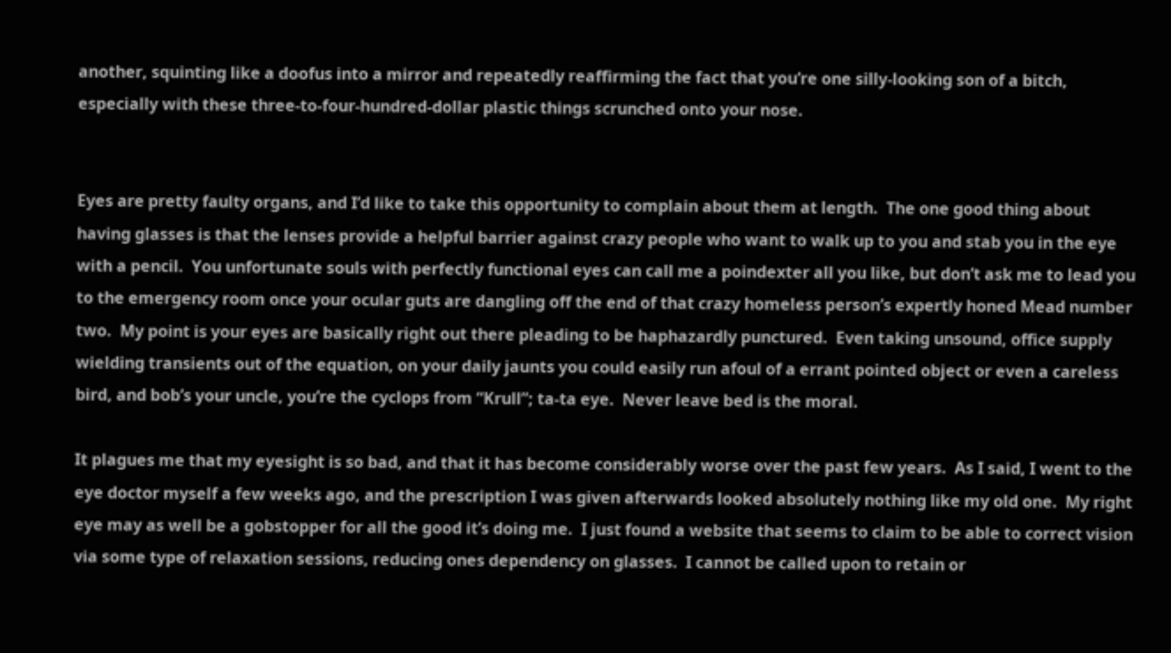another, squinting like a doofus into a mirror and repeatedly reaffirming the fact that you’re one silly-looking son of a bitch, especially with these three-to-four-hundred-dollar plastic things scrunched onto your nose.


Eyes are pretty faulty organs, and I’d like to take this opportunity to complain about them at length.  The one good thing about having glasses is that the lenses provide a helpful barrier against crazy people who want to walk up to you and stab you in the eye with a pencil.  You unfortunate souls with perfectly functional eyes can call me a poindexter all you like, but don’t ask me to lead you to the emergency room once your ocular guts are dangling off the end of that crazy homeless person’s expertly honed Mead number two.  My point is your eyes are basically right out there pleading to be haphazardly punctured.  Even taking unsound, office supply wielding transients out of the equation, on your daily jaunts you could easily run afoul of a errant pointed object or even a careless bird, and bob’s your uncle, you’re the cyclops from “Krull”; ta-ta eye.  Never leave bed is the moral.

It plagues me that my eyesight is so bad, and that it has become considerably worse over the past few years.  As I said, I went to the eye doctor myself a few weeks ago, and the prescription I was given afterwards looked absolutely nothing like my old one.  My right eye may as well be a gobstopper for all the good it’s doing me.  I just found a website that seems to claim to be able to correct vision via some type of relaxation sessions, reducing ones dependency on glasses.  I cannot be called upon to retain or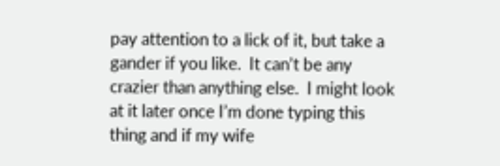pay attention to a lick of it, but take a gander if you like.  It can’t be any crazier than anything else.  I might look at it later once I’m done typing this thing and if my wife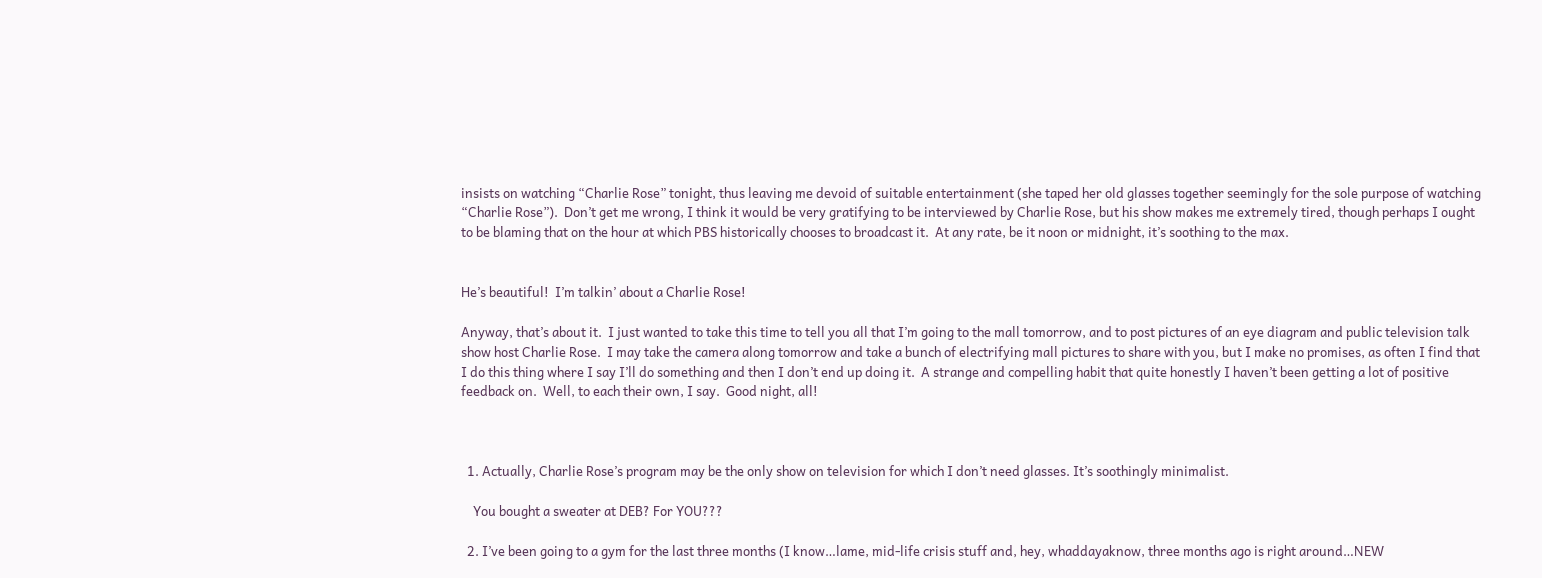insists on watching “Charlie Rose” tonight, thus leaving me devoid of suitable entertainment (she taped her old glasses together seemingly for the sole purpose of watching “Charlie Rose”).  Don’t get me wrong, I think it would be very gratifying to be interviewed by Charlie Rose, but his show makes me extremely tired, though perhaps I ought to be blaming that on the hour at which PBS historically chooses to broadcast it.  At any rate, be it noon or midnight, it’s soothing to the max.


He’s beautiful!  I’m talkin’ about a Charlie Rose!

Anyway, that’s about it.  I just wanted to take this time to tell you all that I’m going to the mall tomorrow, and to post pictures of an eye diagram and public television talk show host Charlie Rose.  I may take the camera along tomorrow and take a bunch of electrifying mall pictures to share with you, but I make no promises, as often I find that I do this thing where I say I’ll do something and then I don’t end up doing it.  A strange and compelling habit that quite honestly I haven’t been getting a lot of positive feedback on.  Well, to each their own, I say.  Good night, all!



  1. Actually, Charlie Rose’s program may be the only show on television for which I don’t need glasses. It’s soothingly minimalist.

    You bought a sweater at DEB? For YOU???

  2. I’ve been going to a gym for the last three months (I know…lame, mid-life crisis stuff and, hey, whaddayaknow, three months ago is right around…NEW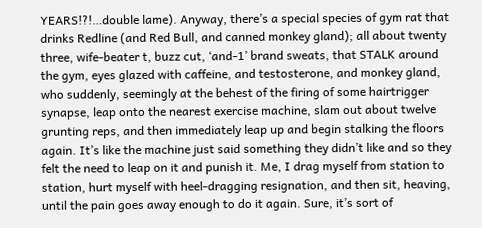YEARS!?!…double lame). Anyway, there’s a special species of gym rat that drinks Redline (and Red Bull, and canned monkey gland); all about twenty three, wife-beater t, buzz cut, ‘and-1’ brand sweats, that STALK around the gym, eyes glazed with caffeine, and testosterone, and monkey gland, who suddenly, seemingly at the behest of the firing of some hairtrigger synapse, leap onto the nearest exercise machine, slam out about twelve grunting reps, and then immediately leap up and begin stalking the floors again. It’s like the machine just said something they didn’t like and so they felt the need to leap on it and punish it. Me, I drag myself from station to station, hurt myself with heel-dragging resignation, and then sit, heaving, until the pain goes away enough to do it again. Sure, it’s sort of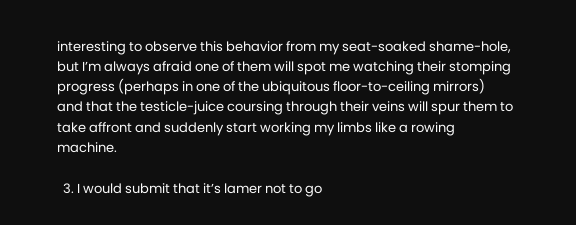interesting to observe this behavior from my seat-soaked shame-hole, but I’m always afraid one of them will spot me watching their stomping progress (perhaps in one of the ubiquitous floor-to-ceiling mirrors) and that the testicle-juice coursing through their veins will spur them to take affront and suddenly start working my limbs like a rowing machine.

  3. I would submit that it’s lamer not to go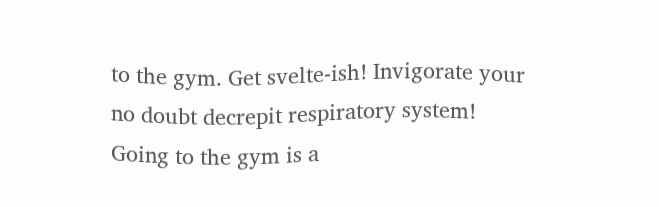to the gym. Get svelte-ish! Invigorate your no doubt decrepit respiratory system! Going to the gym is a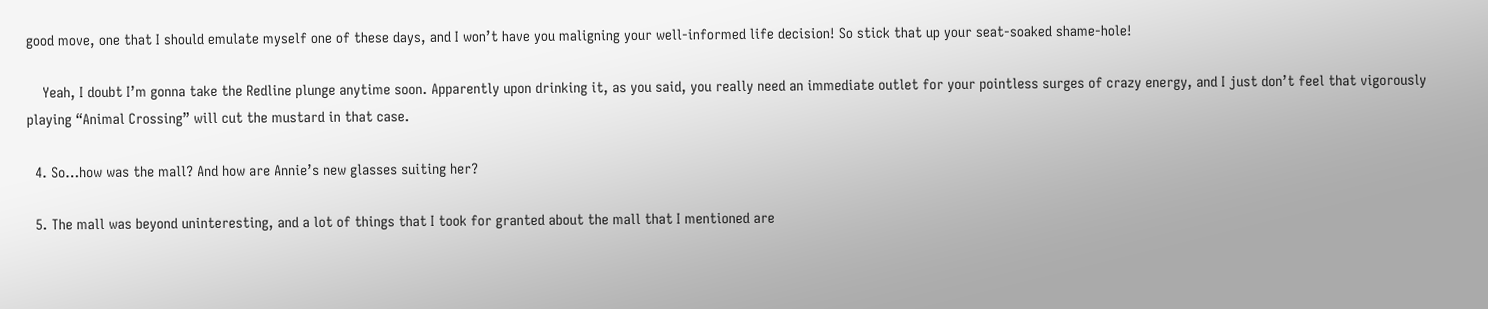good move, one that I should emulate myself one of these days, and I won’t have you maligning your well-informed life decision! So stick that up your seat-soaked shame-hole!

    Yeah, I doubt I’m gonna take the Redline plunge anytime soon. Apparently upon drinking it, as you said, you really need an immediate outlet for your pointless surges of crazy energy, and I just don’t feel that vigorously playing “Animal Crossing” will cut the mustard in that case.

  4. So…how was the mall? And how are Annie’s new glasses suiting her?

  5. The mall was beyond uninteresting, and a lot of things that I took for granted about the mall that I mentioned are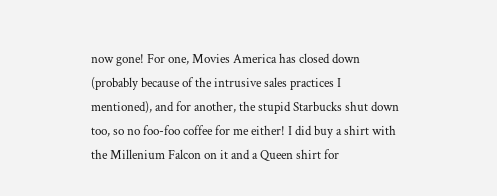now gone! For one, Movies America has closed down (probably because of the intrusive sales practices I mentioned), and for another, the stupid Starbucks shut down too, so no foo-foo coffee for me either! I did buy a shirt with the Millenium Falcon on it and a Queen shirt for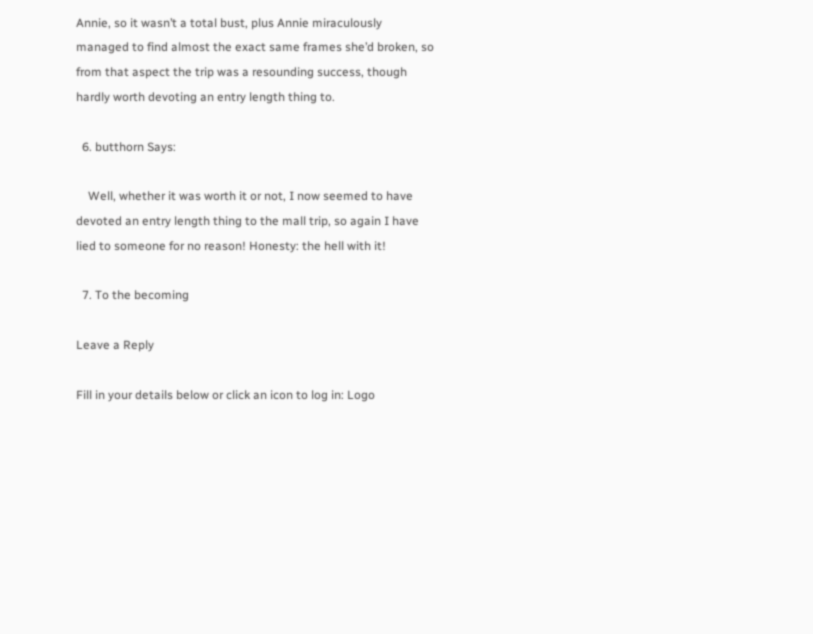Annie, so it wasn’t a total bust, plus Annie miraculously managed to find almost the exact same frames she’d broken, so from that aspect the trip was a resounding success, though hardly worth devoting an entry length thing to.

  6. butthorn Says:

    Well, whether it was worth it or not, I now seemed to have devoted an entry length thing to the mall trip, so again I have lied to someone for no reason! Honesty: the hell with it!

  7. To the becoming

Leave a Reply

Fill in your details below or click an icon to log in: Logo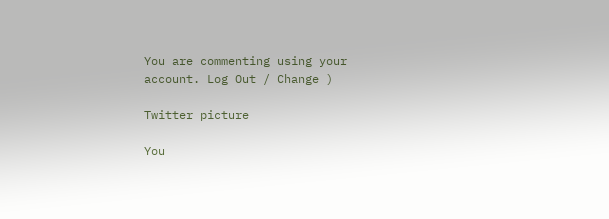You are commenting using your account. Log Out / Change )

Twitter picture

You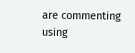are commenting using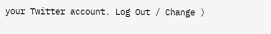your Twitter account. Log Out / Change )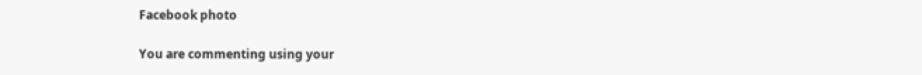Facebook photo

You are commenting using your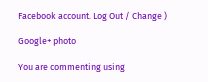Facebook account. Log Out / Change )

Google+ photo

You are commenting using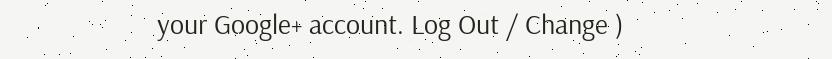your Google+ account. Log Out / Change )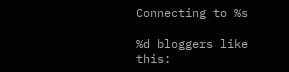Connecting to %s

%d bloggers like this: